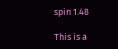spin 1.48

This is a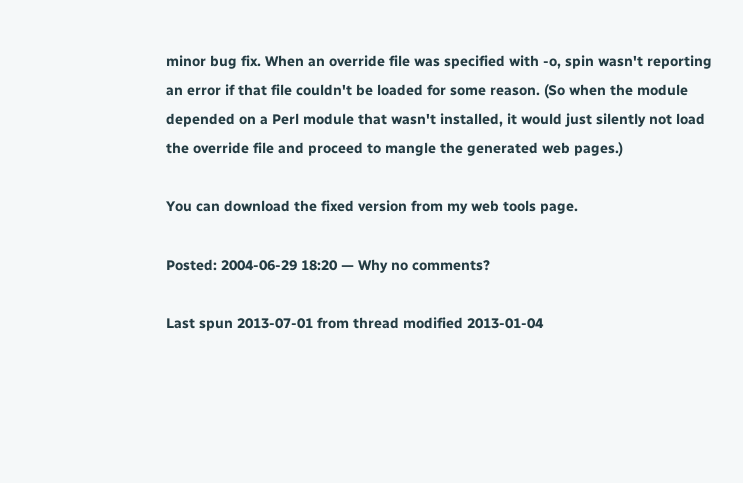minor bug fix. When an override file was specified with -o, spin wasn't reporting an error if that file couldn't be loaded for some reason. (So when the module depended on a Perl module that wasn't installed, it would just silently not load the override file and proceed to mangle the generated web pages.)

You can download the fixed version from my web tools page.

Posted: 2004-06-29 18:20 — Why no comments?

Last spun 2013-07-01 from thread modified 2013-01-04